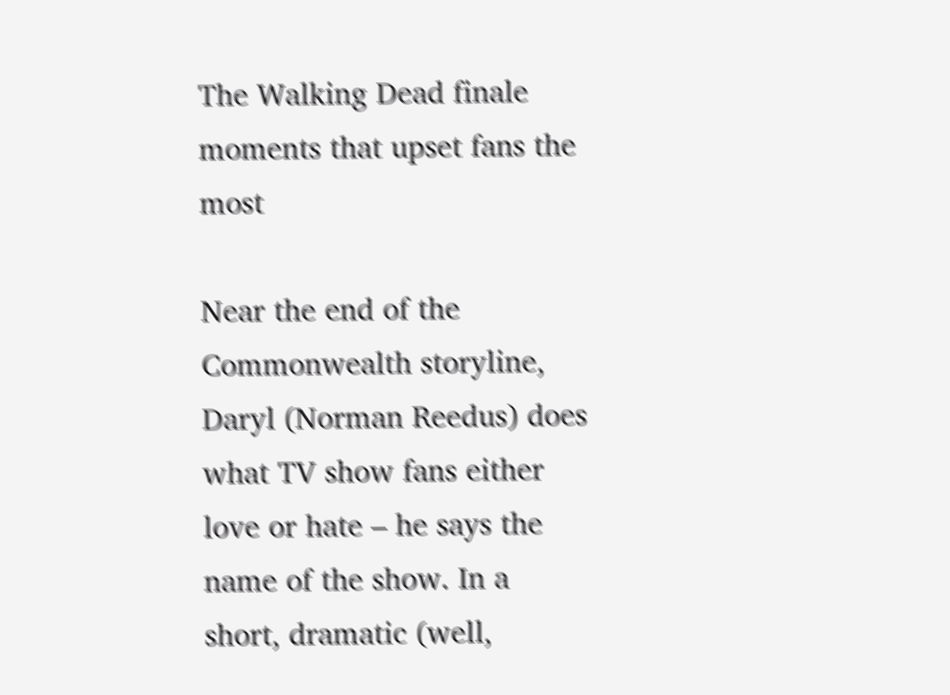The Walking Dead finale moments that upset fans the most

Near the end of the Commonwealth storyline, Daryl (Norman Reedus) does what TV show fans either love or hate – he says the name of the show. In a short, dramatic (well,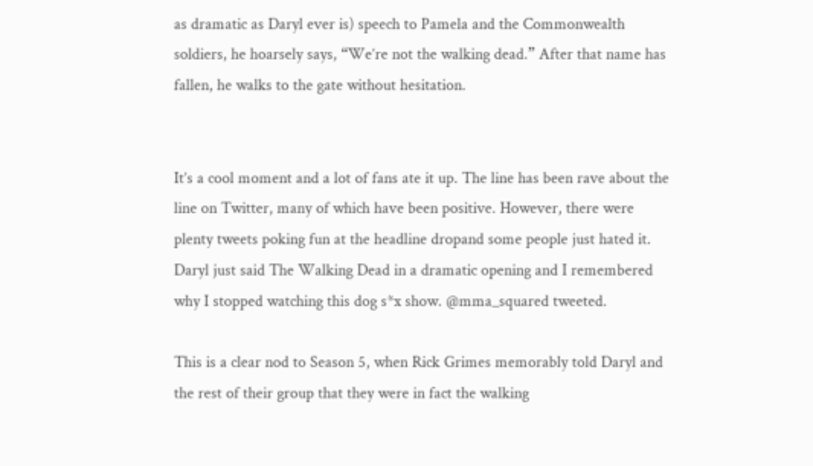as dramatic as Daryl ever is) speech to Pamela and the Commonwealth soldiers, he hoarsely says, “We’re not the walking dead.” After that name has fallen, he walks to the gate without hesitation.


It’s a cool moment and a lot of fans ate it up. The line has been rave about the line on Twitter, many of which have been positive. However, there were plenty tweets poking fun at the headline dropand some people just hated it. Daryl just said The Walking Dead in a dramatic opening and I remembered why I stopped watching this dog s*x show. @mma_squared tweeted.

This is a clear nod to Season 5, when Rick Grimes memorably told Daryl and the rest of their group that they were in fact the walking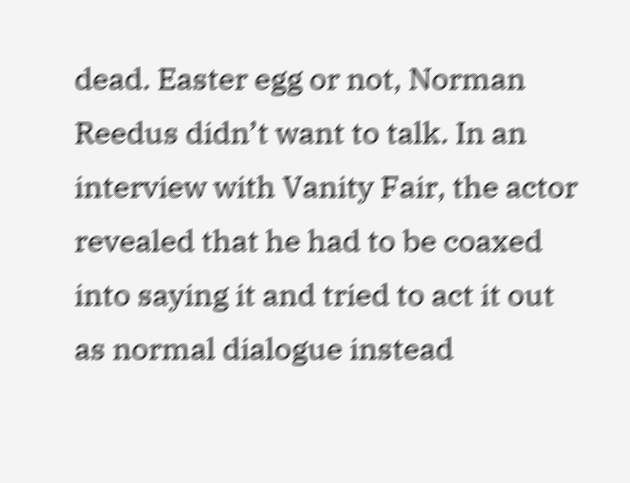dead. Easter egg or not, Norman Reedus didn’t want to talk. In an interview with Vanity Fair, the actor revealed that he had to be coaxed into saying it and tried to act it out as normal dialogue instead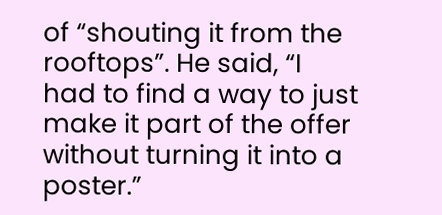of “shouting it from the rooftops”. He said, “I had to find a way to just make it part of the offer without turning it into a poster.”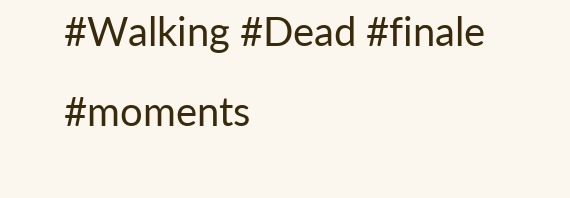#Walking #Dead #finale #moments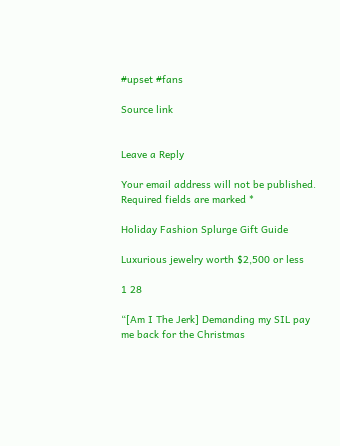#upset #fans

Source link


Leave a Reply

Your email address will not be published. Required fields are marked *

Holiday Fashion Splurge Gift Guide

Luxurious jewelry worth $2,500 or less

1 28

“[Am I The Jerk] Demanding my SIL pay me back for the Christmas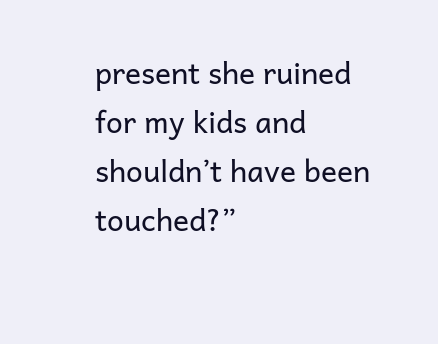present she ruined for my kids and shouldn’t have been touched?”